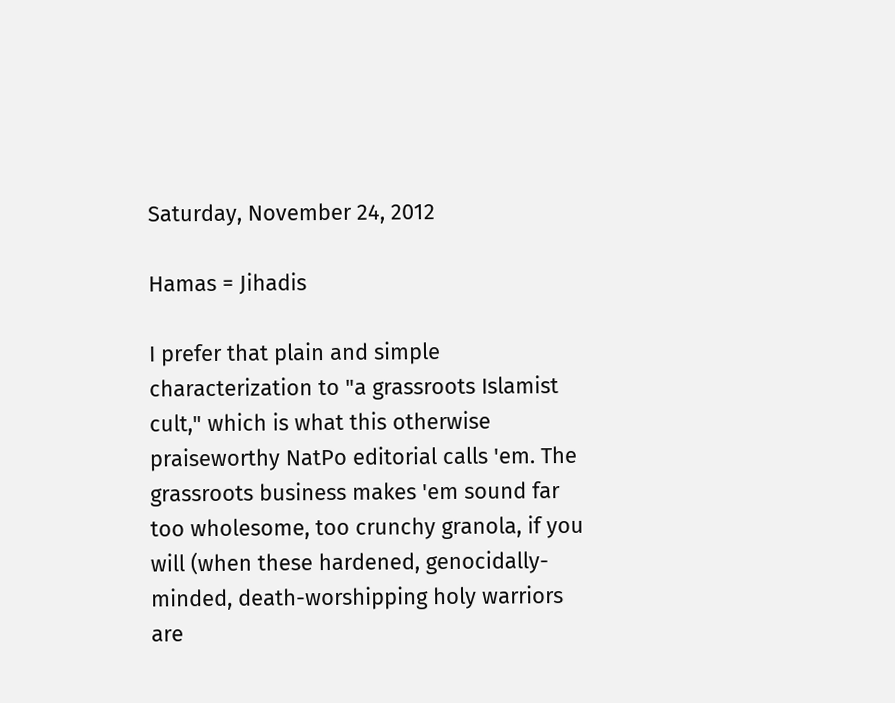Saturday, November 24, 2012

Hamas = Jihadis

I prefer that plain and simple characterization to "a grassroots Islamist cult," which is what this otherwise praiseworthy NatPo editorial calls 'em. The grassroots business makes 'em sound far too wholesome, too crunchy granola, if you will (when these hardened, genocidally-minded, death-worshipping holy warriors are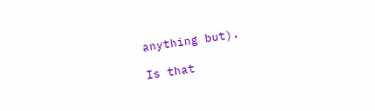anything but).

Is that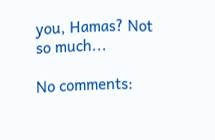you, Hamas? Not so much...

No comments: